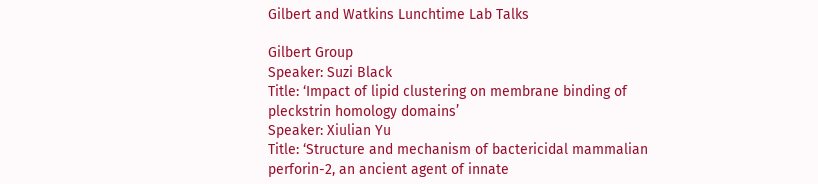Gilbert and Watkins Lunchtime Lab Talks

Gilbert Group
Speaker: Suzi Black
Title: ‘Impact of lipid clustering on membrane binding of pleckstrin homology domains’
Speaker: Xiulian Yu
Title: ‘Structure and mechanism of bactericidal mammalian perforin-2, an ancient agent of innate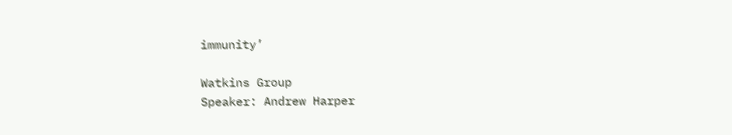immunity’

Watkins Group
Speaker: Andrew Harper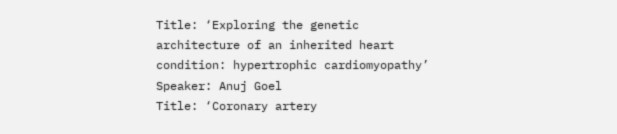Title: ‘Exploring the genetic architecture of an inherited heart condition: hypertrophic cardiomyopathy’
Speaker: Anuj Goel
Title: ‘Coronary artery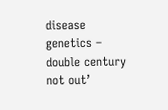disease genetics – double century not out’